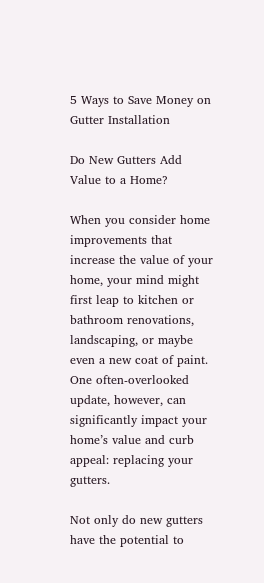5 Ways to Save Money on Gutter Installation

Do New Gutters Add Value to a Home?

When you consider home improvements that increase the value of your home, your mind might first leap to kitchen or bathroom renovations, landscaping, or maybe even a new coat of paint. One often-overlooked update, however, can significantly impact your home’s value and curb appeal: replacing your gutters.

Not only do new gutters have the potential to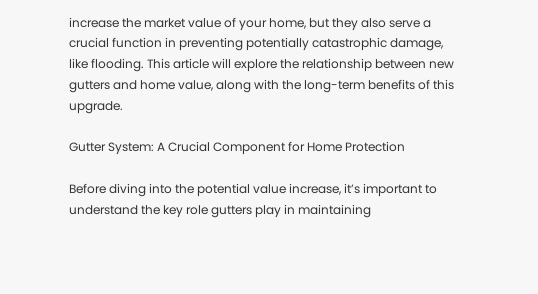increase the market value of your home, but they also serve a crucial function in preventing potentially catastrophic damage, like flooding. This article will explore the relationship between new gutters and home value, along with the long-term benefits of this upgrade.

Gutter System: A Crucial Component for Home Protection

Before diving into the potential value increase, it’s important to understand the key role gutters play in maintaining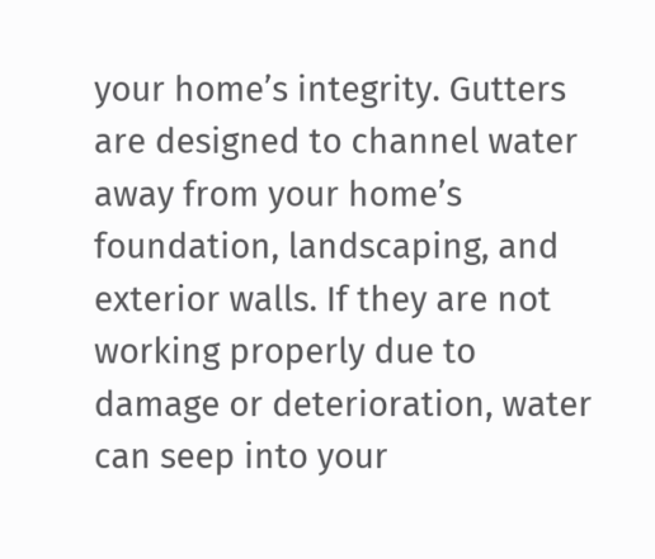your home’s integrity. Gutters are designed to channel water away from your home’s foundation, landscaping, and exterior walls. If they are not working properly due to damage or deterioration, water can seep into your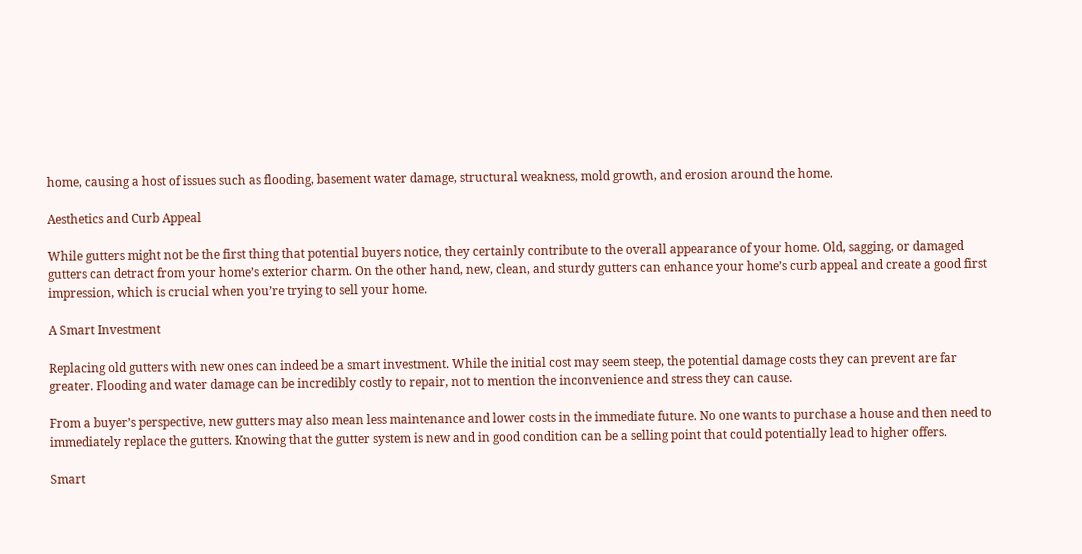home, causing a host of issues such as flooding, basement water damage, structural weakness, mold growth, and erosion around the home.

Aesthetics and Curb Appeal

While gutters might not be the first thing that potential buyers notice, they certainly contribute to the overall appearance of your home. Old, sagging, or damaged gutters can detract from your home’s exterior charm. On the other hand, new, clean, and sturdy gutters can enhance your home’s curb appeal and create a good first impression, which is crucial when you’re trying to sell your home.

A Smart Investment

Replacing old gutters with new ones can indeed be a smart investment. While the initial cost may seem steep, the potential damage costs they can prevent are far greater. Flooding and water damage can be incredibly costly to repair, not to mention the inconvenience and stress they can cause.

From a buyer’s perspective, new gutters may also mean less maintenance and lower costs in the immediate future. No one wants to purchase a house and then need to immediately replace the gutters. Knowing that the gutter system is new and in good condition can be a selling point that could potentially lead to higher offers.

Smart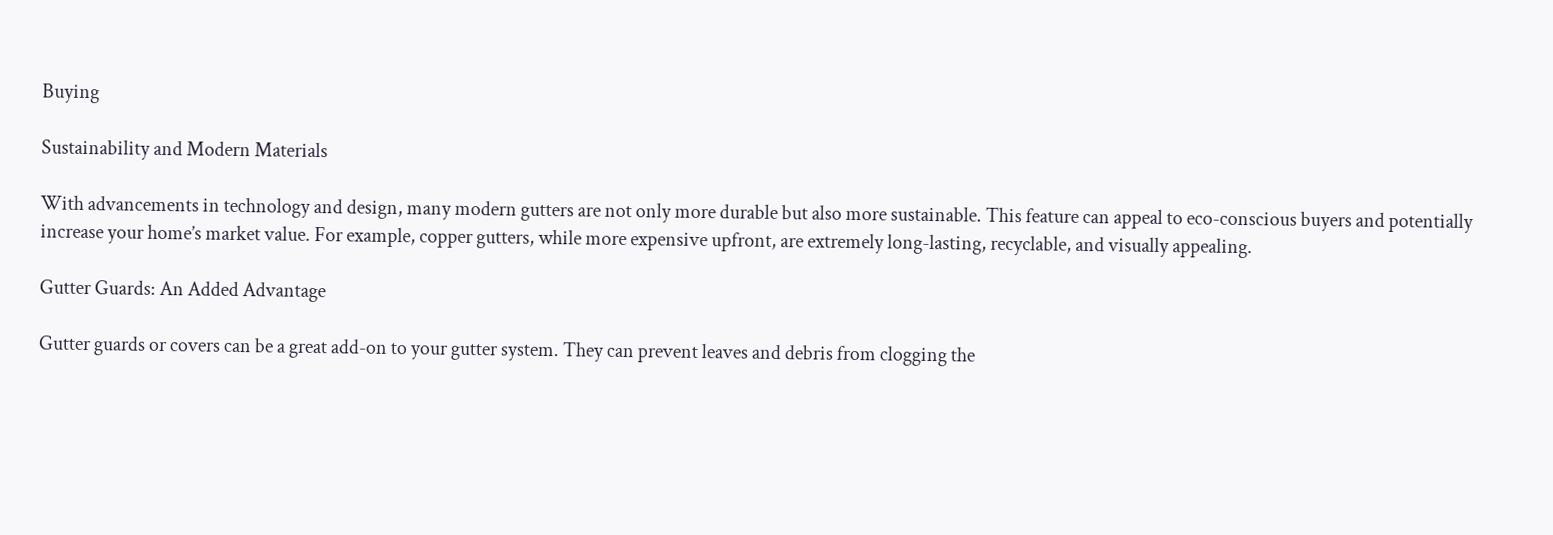Buying

Sustainability and Modern Materials

With advancements in technology and design, many modern gutters are not only more durable but also more sustainable. This feature can appeal to eco-conscious buyers and potentially increase your home’s market value. For example, copper gutters, while more expensive upfront, are extremely long-lasting, recyclable, and visually appealing.

Gutter Guards: An Added Advantage

Gutter guards or covers can be a great add-on to your gutter system. They can prevent leaves and debris from clogging the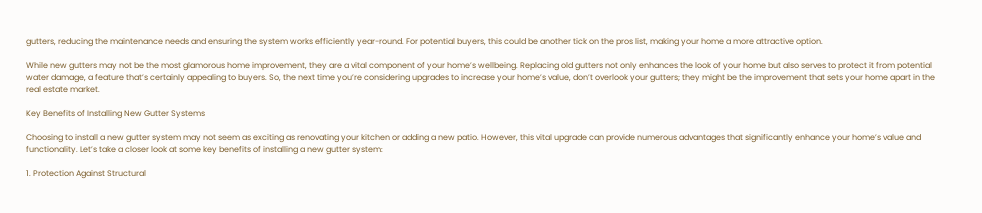gutters, reducing the maintenance needs and ensuring the system works efficiently year-round. For potential buyers, this could be another tick on the pros list, making your home a more attractive option.

While new gutters may not be the most glamorous home improvement, they are a vital component of your home’s wellbeing. Replacing old gutters not only enhances the look of your home but also serves to protect it from potential water damage, a feature that’s certainly appealing to buyers. So, the next time you’re considering upgrades to increase your home’s value, don’t overlook your gutters; they might be the improvement that sets your home apart in the real estate market.

Key Benefits of Installing New Gutter Systems

Choosing to install a new gutter system may not seem as exciting as renovating your kitchen or adding a new patio. However, this vital upgrade can provide numerous advantages that significantly enhance your home’s value and functionality. Let’s take a closer look at some key benefits of installing a new gutter system:

1. Protection Against Structural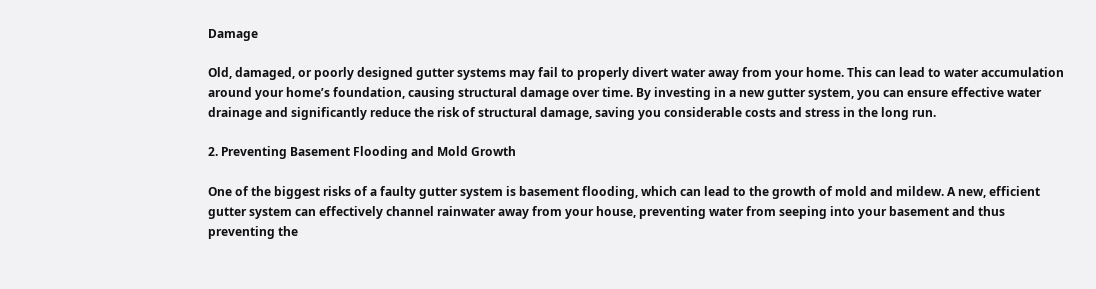Damage

Old, damaged, or poorly designed gutter systems may fail to properly divert water away from your home. This can lead to water accumulation around your home’s foundation, causing structural damage over time. By investing in a new gutter system, you can ensure effective water drainage and significantly reduce the risk of structural damage, saving you considerable costs and stress in the long run.

2. Preventing Basement Flooding and Mold Growth

One of the biggest risks of a faulty gutter system is basement flooding, which can lead to the growth of mold and mildew. A new, efficient gutter system can effectively channel rainwater away from your house, preventing water from seeping into your basement and thus preventing the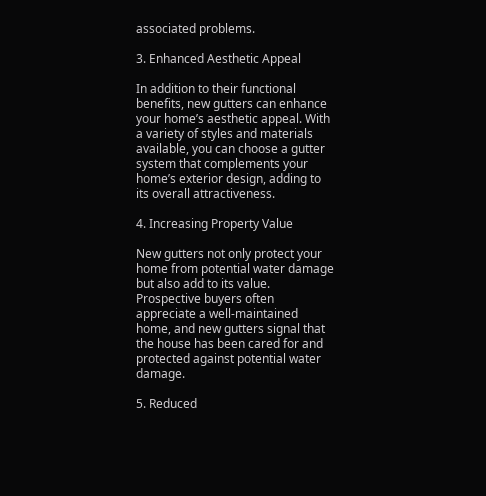associated problems.

3. Enhanced Aesthetic Appeal

In addition to their functional benefits, new gutters can enhance your home’s aesthetic appeal. With a variety of styles and materials available, you can choose a gutter system that complements your home’s exterior design, adding to its overall attractiveness.

4. Increasing Property Value

New gutters not only protect your home from potential water damage but also add to its value. Prospective buyers often appreciate a well-maintained home, and new gutters signal that the house has been cared for and protected against potential water damage.

5. Reduced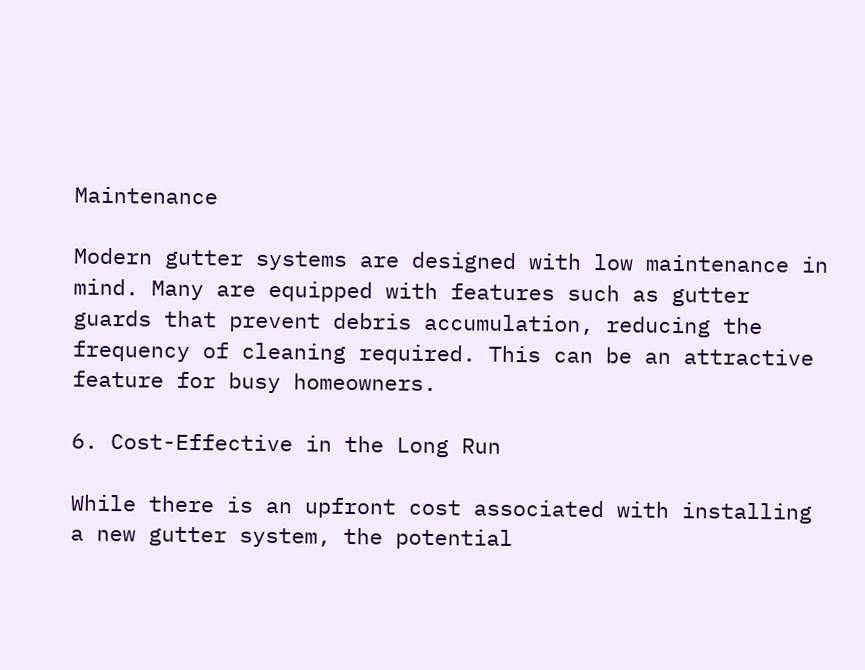Maintenance

Modern gutter systems are designed with low maintenance in mind. Many are equipped with features such as gutter guards that prevent debris accumulation, reducing the frequency of cleaning required. This can be an attractive feature for busy homeowners.

6. Cost-Effective in the Long Run

While there is an upfront cost associated with installing a new gutter system, the potential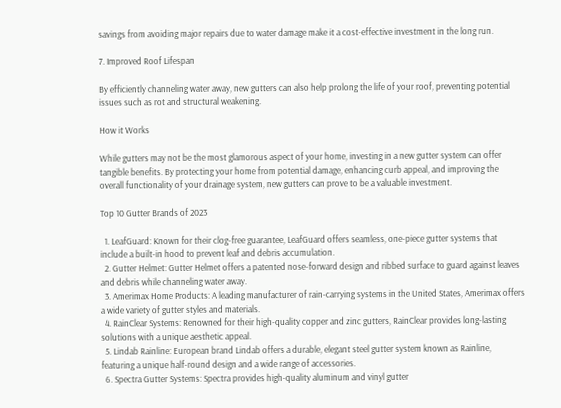savings from avoiding major repairs due to water damage make it a cost-effective investment in the long run.

7. Improved Roof Lifespan

By efficiently channeling water away, new gutters can also help prolong the life of your roof, preventing potential issues such as rot and structural weakening.

How it Works

While gutters may not be the most glamorous aspect of your home, investing in a new gutter system can offer tangible benefits. By protecting your home from potential damage, enhancing curb appeal, and improving the overall functionality of your drainage system, new gutters can prove to be a valuable investment.

Top 10 Gutter Brands of 2023

  1. LeafGuard: Known for their clog-free guarantee, LeafGuard offers seamless, one-piece gutter systems that include a built-in hood to prevent leaf and debris accumulation.
  2. Gutter Helmet: Gutter Helmet offers a patented nose-forward design and ribbed surface to guard against leaves and debris while channeling water away.
  3. Amerimax Home Products: A leading manufacturer of rain-carrying systems in the United States, Amerimax offers a wide variety of gutter styles and materials.
  4. RainClear Systems: Renowned for their high-quality copper and zinc gutters, RainClear provides long-lasting solutions with a unique aesthetic appeal.
  5. Lindab Rainline: European brand Lindab offers a durable, elegant steel gutter system known as Rainline, featuring a unique half-round design and a wide range of accessories.
  6. Spectra Gutter Systems: Spectra provides high-quality aluminum and vinyl gutter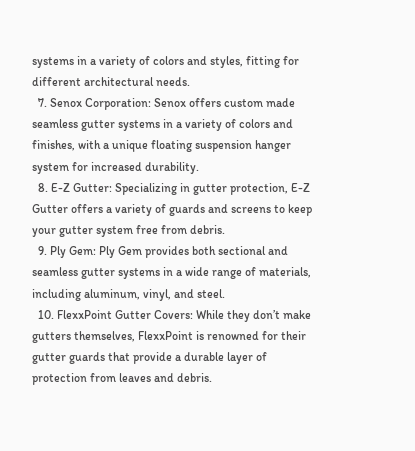systems in a variety of colors and styles, fitting for different architectural needs.
  7. Senox Corporation: Senox offers custom made seamless gutter systems in a variety of colors and finishes, with a unique floating suspension hanger system for increased durability.
  8. E-Z Gutter: Specializing in gutter protection, E-Z Gutter offers a variety of guards and screens to keep your gutter system free from debris.
  9. Ply Gem: Ply Gem provides both sectional and seamless gutter systems in a wide range of materials, including aluminum, vinyl, and steel.
  10. FlexxPoint Gutter Covers: While they don’t make gutters themselves, FlexxPoint is renowned for their gutter guards that provide a durable layer of protection from leaves and debris.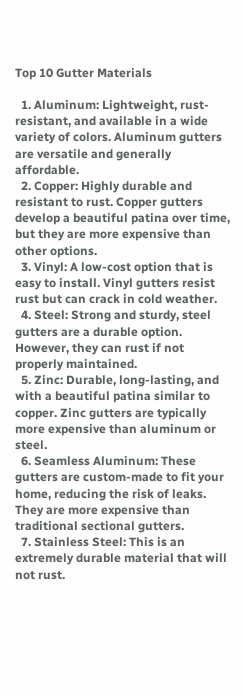Top 10 Gutter Materials

  1. Aluminum: Lightweight, rust-resistant, and available in a wide variety of colors. Aluminum gutters are versatile and generally affordable.
  2. Copper: Highly durable and resistant to rust. Copper gutters develop a beautiful patina over time, but they are more expensive than other options.
  3. Vinyl: A low-cost option that is easy to install. Vinyl gutters resist rust but can crack in cold weather.
  4. Steel: Strong and sturdy, steel gutters are a durable option. However, they can rust if not properly maintained.
  5. Zinc: Durable, long-lasting, and with a beautiful patina similar to copper. Zinc gutters are typically more expensive than aluminum or steel.
  6. Seamless Aluminum: These gutters are custom-made to fit your home, reducing the risk of leaks. They are more expensive than traditional sectional gutters.
  7. Stainless Steel: This is an extremely durable material that will not rust.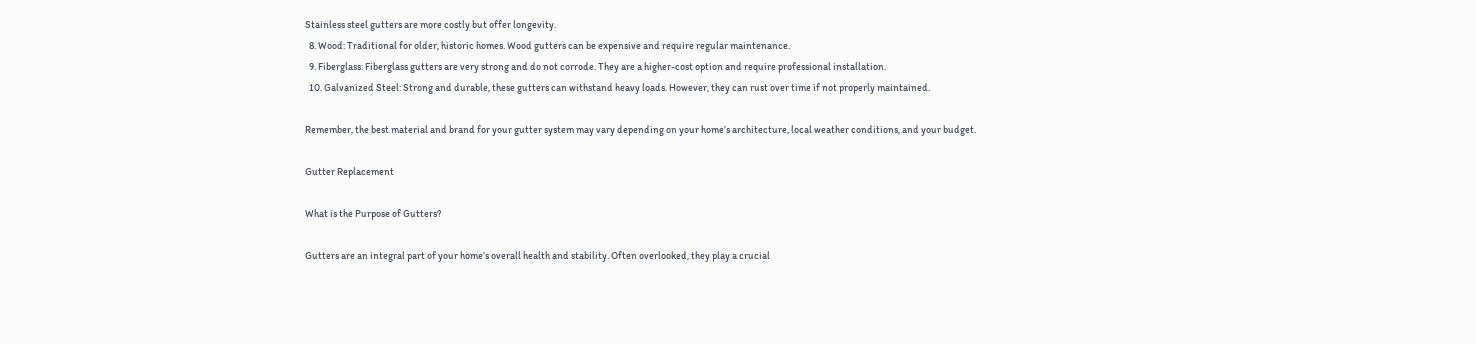Stainless steel gutters are more costly but offer longevity.
  8. Wood: Traditional for older, historic homes. Wood gutters can be expensive and require regular maintenance.
  9. Fiberglass: Fiberglass gutters are very strong and do not corrode. They are a higher-cost option and require professional installation.
  10. Galvanized Steel: Strong and durable, these gutters can withstand heavy loads. However, they can rust over time if not properly maintained.

Remember, the best material and brand for your gutter system may vary depending on your home’s architecture, local weather conditions, and your budget.

Gutter Replacement

What is the Purpose of Gutters?

Gutters are an integral part of your home’s overall health and stability. Often overlooked, they play a crucial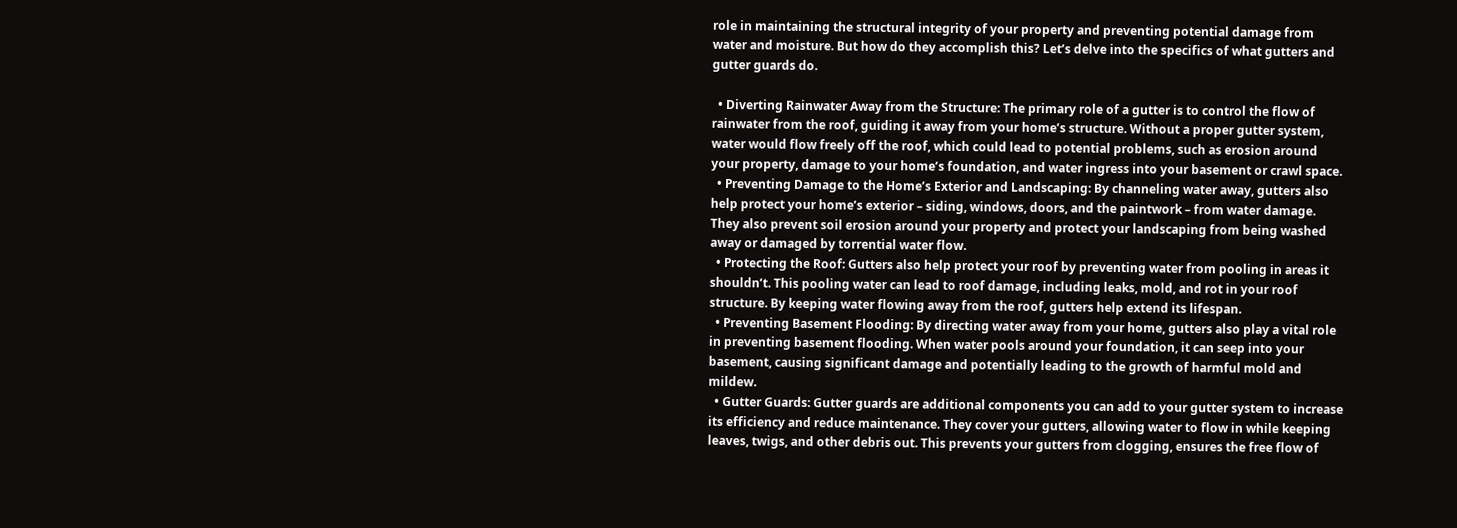role in maintaining the structural integrity of your property and preventing potential damage from water and moisture. But how do they accomplish this? Let’s delve into the specifics of what gutters and gutter guards do.

  • Diverting Rainwater Away from the Structure: The primary role of a gutter is to control the flow of rainwater from the roof, guiding it away from your home’s structure. Without a proper gutter system, water would flow freely off the roof, which could lead to potential problems, such as erosion around your property, damage to your home’s foundation, and water ingress into your basement or crawl space.
  • Preventing Damage to the Home’s Exterior and Landscaping: By channeling water away, gutters also help protect your home’s exterior – siding, windows, doors, and the paintwork – from water damage. They also prevent soil erosion around your property and protect your landscaping from being washed away or damaged by torrential water flow.
  • Protecting the Roof: Gutters also help protect your roof by preventing water from pooling in areas it shouldn’t. This pooling water can lead to roof damage, including leaks, mold, and rot in your roof structure. By keeping water flowing away from the roof, gutters help extend its lifespan.
  • Preventing Basement Flooding: By directing water away from your home, gutters also play a vital role in preventing basement flooding. When water pools around your foundation, it can seep into your basement, causing significant damage and potentially leading to the growth of harmful mold and mildew.
  • Gutter Guards: Gutter guards are additional components you can add to your gutter system to increase its efficiency and reduce maintenance. They cover your gutters, allowing water to flow in while keeping leaves, twigs, and other debris out. This prevents your gutters from clogging, ensures the free flow of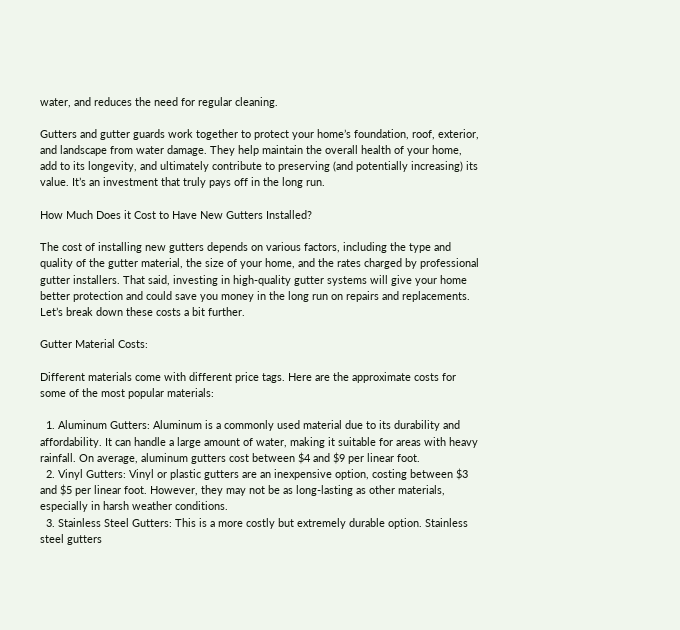water, and reduces the need for regular cleaning.

Gutters and gutter guards work together to protect your home’s foundation, roof, exterior, and landscape from water damage. They help maintain the overall health of your home, add to its longevity, and ultimately contribute to preserving (and potentially increasing) its value. It’s an investment that truly pays off in the long run.

How Much Does it Cost to Have New Gutters Installed?

The cost of installing new gutters depends on various factors, including the type and quality of the gutter material, the size of your home, and the rates charged by professional gutter installers. That said, investing in high-quality gutter systems will give your home better protection and could save you money in the long run on repairs and replacements. Let’s break down these costs a bit further.

Gutter Material Costs:

Different materials come with different price tags. Here are the approximate costs for some of the most popular materials:

  1. Aluminum Gutters: Aluminum is a commonly used material due to its durability and affordability. It can handle a large amount of water, making it suitable for areas with heavy rainfall. On average, aluminum gutters cost between $4 and $9 per linear foot.
  2. Vinyl Gutters: Vinyl or plastic gutters are an inexpensive option, costing between $3 and $5 per linear foot. However, they may not be as long-lasting as other materials, especially in harsh weather conditions.
  3. Stainless Steel Gutters: This is a more costly but extremely durable option. Stainless steel gutters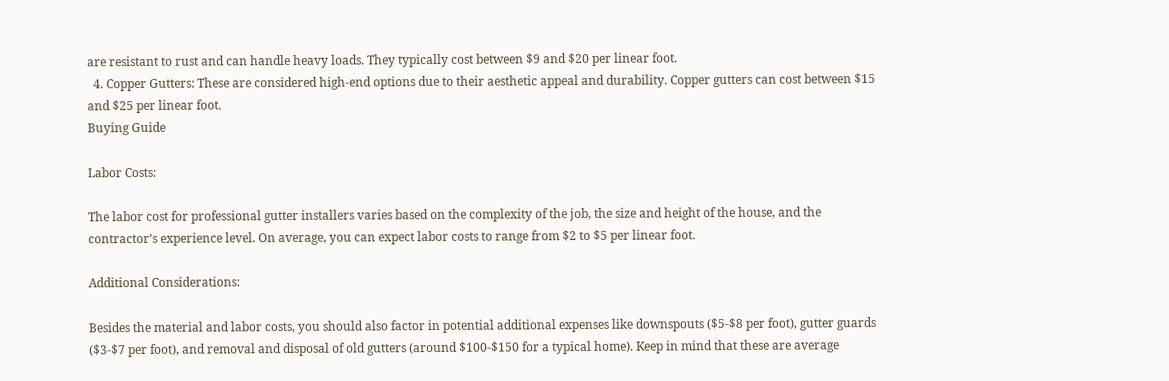are resistant to rust and can handle heavy loads. They typically cost between $9 and $20 per linear foot.
  4. Copper Gutters: These are considered high-end options due to their aesthetic appeal and durability. Copper gutters can cost between $15 and $25 per linear foot.
Buying Guide

Labor Costs:

The labor cost for professional gutter installers varies based on the complexity of the job, the size and height of the house, and the contractor’s experience level. On average, you can expect labor costs to range from $2 to $5 per linear foot.

Additional Considerations:

Besides the material and labor costs, you should also factor in potential additional expenses like downspouts ($5-$8 per foot), gutter guards ($3-$7 per foot), and removal and disposal of old gutters (around $100-$150 for a typical home). Keep in mind that these are average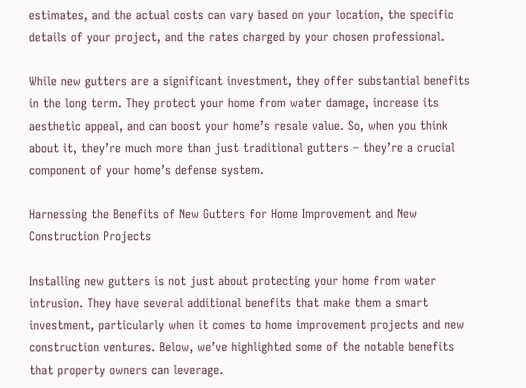estimates, and the actual costs can vary based on your location, the specific details of your project, and the rates charged by your chosen professional.

While new gutters are a significant investment, they offer substantial benefits in the long term. They protect your home from water damage, increase its aesthetic appeal, and can boost your home’s resale value. So, when you think about it, they’re much more than just traditional gutters – they’re a crucial component of your home’s defense system.

Harnessing the Benefits of New Gutters for Home Improvement and New Construction Projects

Installing new gutters is not just about protecting your home from water intrusion. They have several additional benefits that make them a smart investment, particularly when it comes to home improvement projects and new construction ventures. Below, we’ve highlighted some of the notable benefits that property owners can leverage.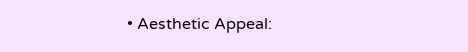• Aesthetic Appeal: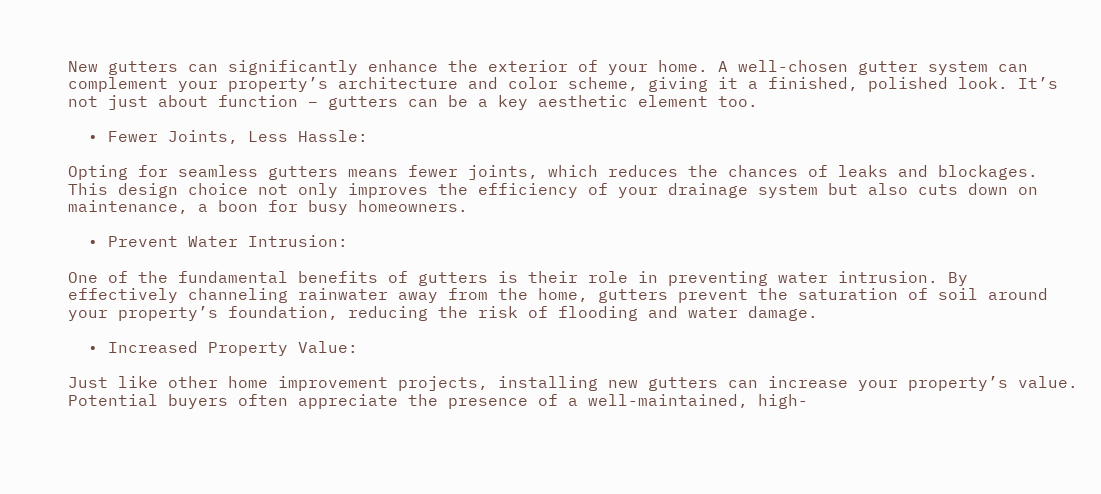New gutters can significantly enhance the exterior of your home. A well-chosen gutter system can complement your property’s architecture and color scheme, giving it a finished, polished look. It’s not just about function – gutters can be a key aesthetic element too.

  • Fewer Joints, Less Hassle:

Opting for seamless gutters means fewer joints, which reduces the chances of leaks and blockages. This design choice not only improves the efficiency of your drainage system but also cuts down on maintenance, a boon for busy homeowners.

  • Prevent Water Intrusion:

One of the fundamental benefits of gutters is their role in preventing water intrusion. By effectively channeling rainwater away from the home, gutters prevent the saturation of soil around your property’s foundation, reducing the risk of flooding and water damage.

  • Increased Property Value:

Just like other home improvement projects, installing new gutters can increase your property’s value. Potential buyers often appreciate the presence of a well-maintained, high-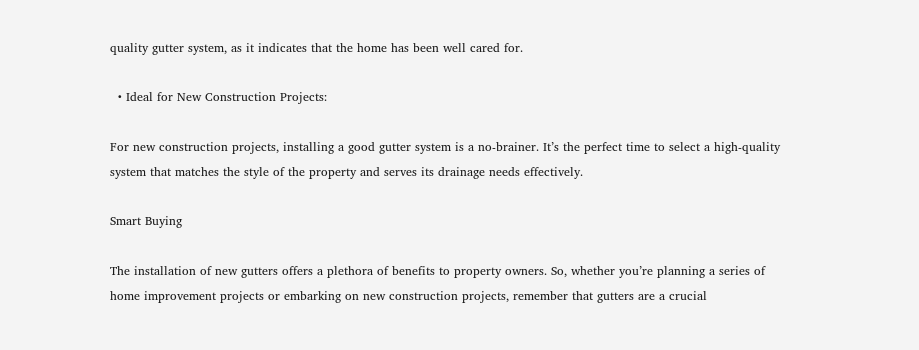quality gutter system, as it indicates that the home has been well cared for.

  • Ideal for New Construction Projects:

For new construction projects, installing a good gutter system is a no-brainer. It’s the perfect time to select a high-quality system that matches the style of the property and serves its drainage needs effectively.

Smart Buying

The installation of new gutters offers a plethora of benefits to property owners. So, whether you’re planning a series of home improvement projects or embarking on new construction projects, remember that gutters are a crucial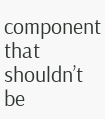component that shouldn’t be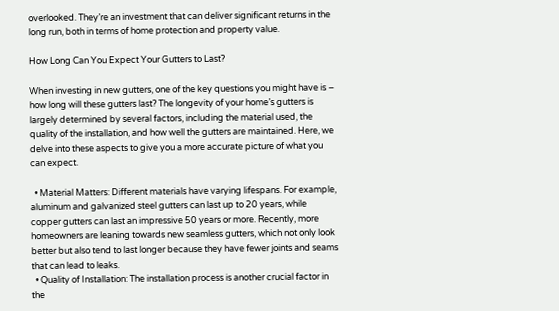overlooked. They’re an investment that can deliver significant returns in the long run, both in terms of home protection and property value.

How Long Can You Expect Your Gutters to Last?

When investing in new gutters, one of the key questions you might have is – how long will these gutters last? The longevity of your home’s gutters is largely determined by several factors, including the material used, the quality of the installation, and how well the gutters are maintained. Here, we delve into these aspects to give you a more accurate picture of what you can expect.

  • Material Matters: Different materials have varying lifespans. For example, aluminum and galvanized steel gutters can last up to 20 years, while copper gutters can last an impressive 50 years or more. Recently, more homeowners are leaning towards new seamless gutters, which not only look better but also tend to last longer because they have fewer joints and seams that can lead to leaks.
  • Quality of Installation: The installation process is another crucial factor in the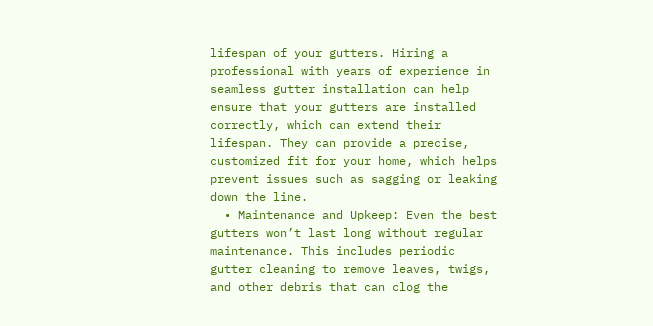lifespan of your gutters. Hiring a professional with years of experience in seamless gutter installation can help ensure that your gutters are installed correctly, which can extend their lifespan. They can provide a precise, customized fit for your home, which helps prevent issues such as sagging or leaking down the line.
  • Maintenance and Upkeep: Even the best gutters won’t last long without regular maintenance. This includes periodic gutter cleaning to remove leaves, twigs, and other debris that can clog the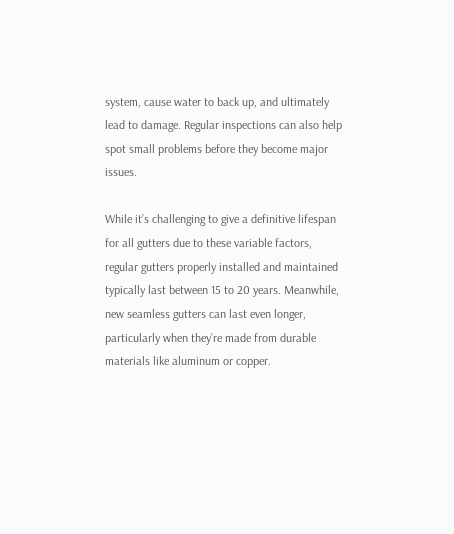system, cause water to back up, and ultimately lead to damage. Regular inspections can also help spot small problems before they become major issues.

While it’s challenging to give a definitive lifespan for all gutters due to these variable factors, regular gutters properly installed and maintained typically last between 15 to 20 years. Meanwhile, new seamless gutters can last even longer, particularly when they’re made from durable materials like aluminum or copper.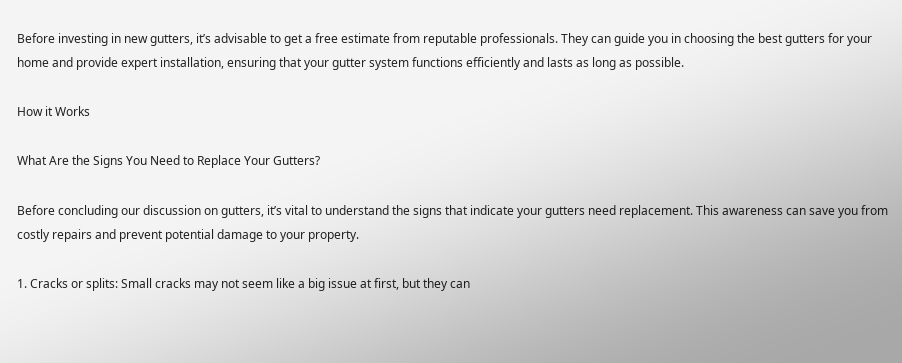Before investing in new gutters, it’s advisable to get a free estimate from reputable professionals. They can guide you in choosing the best gutters for your home and provide expert installation, ensuring that your gutter system functions efficiently and lasts as long as possible.

How it Works

What Are the Signs You Need to Replace Your Gutters?

Before concluding our discussion on gutters, it’s vital to understand the signs that indicate your gutters need replacement. This awareness can save you from costly repairs and prevent potential damage to your property.

1. Cracks or splits: Small cracks may not seem like a big issue at first, but they can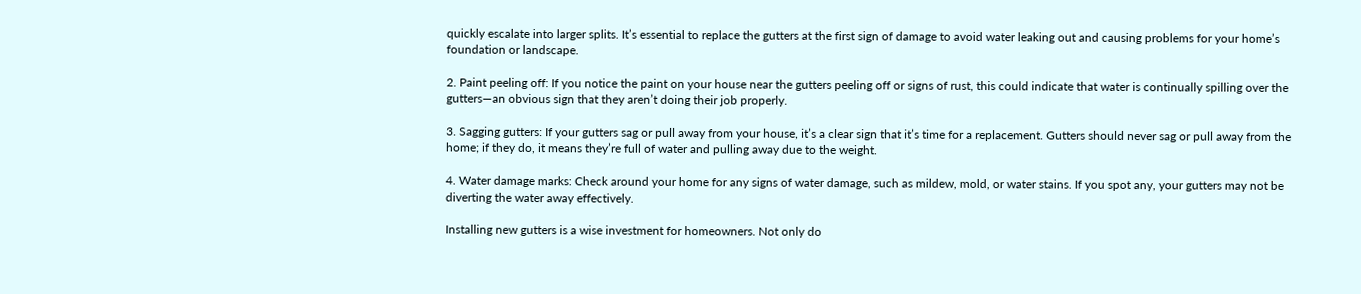quickly escalate into larger splits. It’s essential to replace the gutters at the first sign of damage to avoid water leaking out and causing problems for your home’s foundation or landscape.

2. Paint peeling off: If you notice the paint on your house near the gutters peeling off or signs of rust, this could indicate that water is continually spilling over the gutters—an obvious sign that they aren’t doing their job properly.

3. Sagging gutters: If your gutters sag or pull away from your house, it’s a clear sign that it’s time for a replacement. Gutters should never sag or pull away from the home; if they do, it means they’re full of water and pulling away due to the weight.

4. Water damage marks: Check around your home for any signs of water damage, such as mildew, mold, or water stains. If you spot any, your gutters may not be diverting the water away effectively.

Installing new gutters is a wise investment for homeowners. Not only do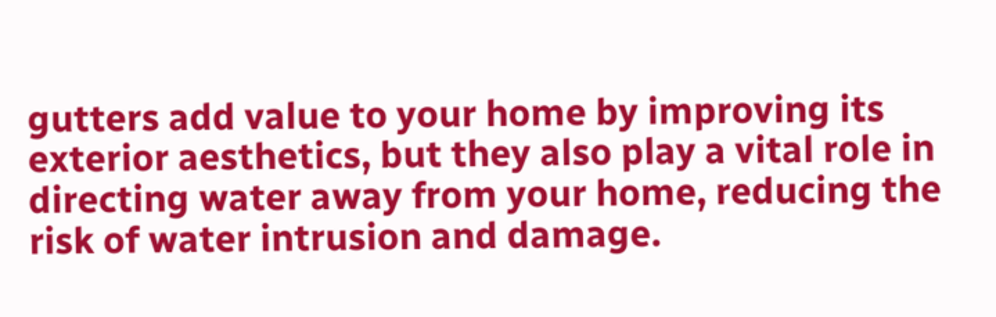gutters add value to your home by improving its exterior aesthetics, but they also play a vital role in directing water away from your home, reducing the risk of water intrusion and damage.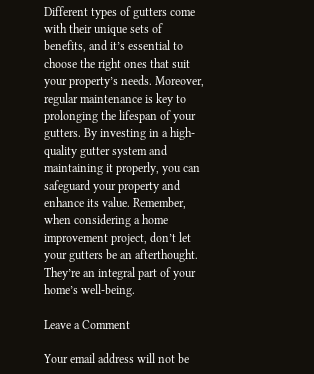Different types of gutters come with their unique sets of benefits, and it’s essential to choose the right ones that suit your property’s needs. Moreover, regular maintenance is key to prolonging the lifespan of your gutters. By investing in a high-quality gutter system and maintaining it properly, you can safeguard your property and enhance its value. Remember, when considering a home improvement project, don’t let your gutters be an afterthought. They’re an integral part of your home’s well-being.

Leave a Comment

Your email address will not be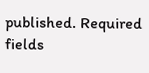published. Required fields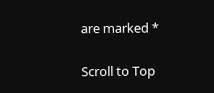are marked *

Scroll to Top